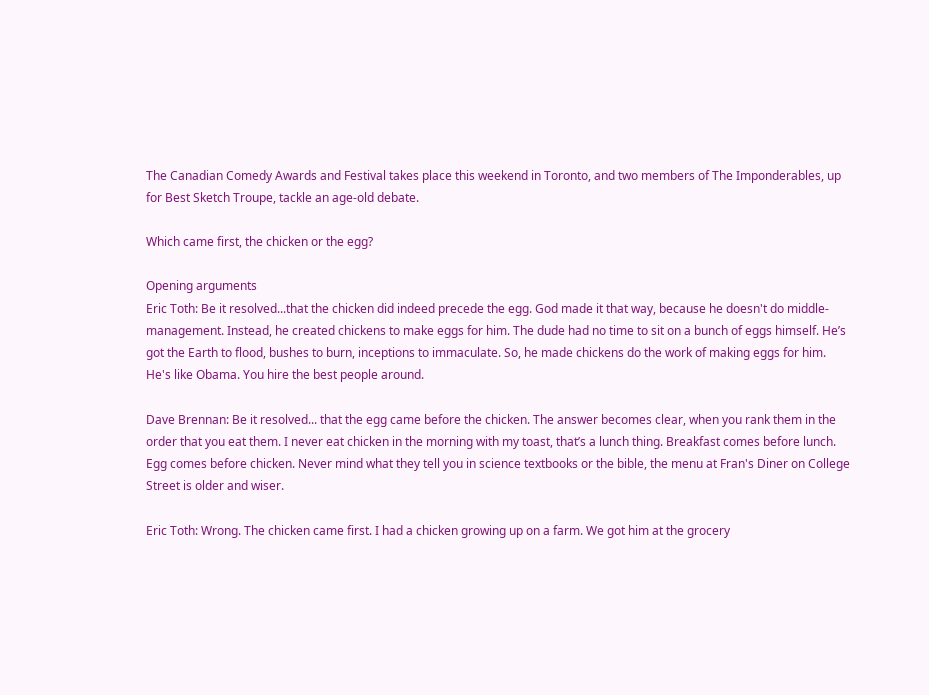The Canadian Comedy Awards and Festival takes place this weekend in Toronto, and two members of The Imponderables, up for Best Sketch Troupe, tackle an age-old debate.

Which came first, the chicken or the egg?

Opening arguments
Eric Toth: Be it resolved...that the chicken did indeed precede the egg. God made it that way, because he doesn't do middle-management. Instead, he created chickens to make eggs for him. The dude had no time to sit on a bunch of eggs himself. He’s got the Earth to flood, bushes to burn, inceptions to immaculate. So, he made chickens do the work of making eggs for him. He's like Obama. You hire the best people around.

Dave Brennan: Be it resolved... that the egg came before the chicken. The answer becomes clear, when you rank them in the order that you eat them. I never eat chicken in the morning with my toast, that’s a lunch thing. Breakfast comes before lunch. Egg comes before chicken. Never mind what they tell you in science textbooks or the bible, the menu at Fran's Diner on College Street is older and wiser.

Eric Toth: Wrong. The chicken came first. I had a chicken growing up on a farm. We got him at the grocery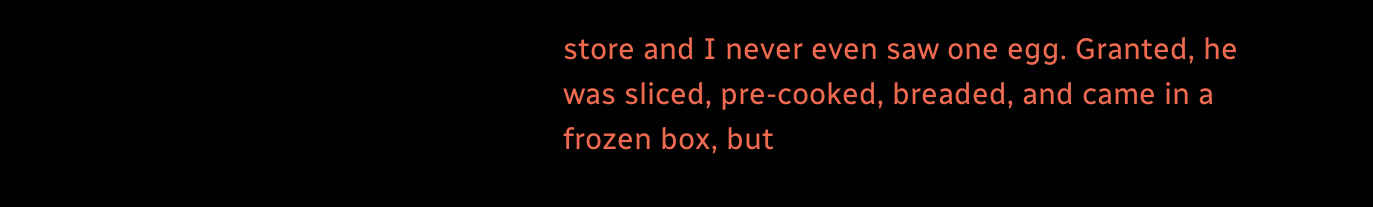store and I never even saw one egg. Granted, he was sliced, pre-cooked, breaded, and came in a frozen box, but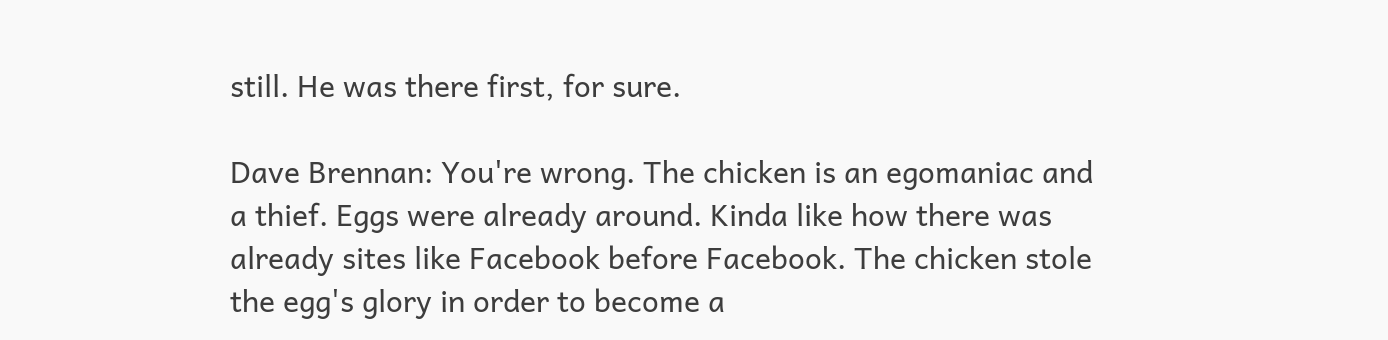still. He was there first, for sure.

Dave Brennan: You're wrong. The chicken is an egomaniac and a thief. Eggs were already around. Kinda like how there was already sites like Facebook before Facebook. The chicken stole the egg's glory in order to become a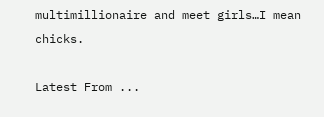multimillionaire and meet girls…I mean chicks.

Latest From ...